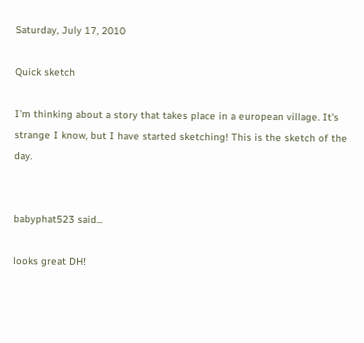Saturday, July 17, 2010

Quick sketch

I'm thinking about a story that takes place in a european village. It's strange I know, but I have started sketching! This is the sketch of the day.


babyphat523 said...

looks great DH!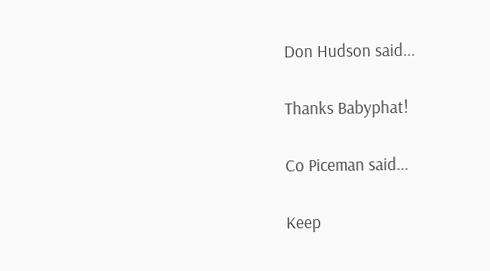Don Hudson said...

Thanks Babyphat!

Co Piceman said...

Keep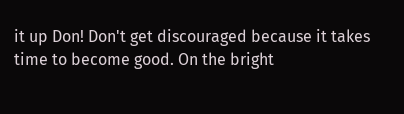it up Don! Don't get discouraged because it takes time to become good. On the bright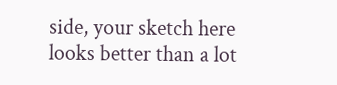side, your sketch here looks better than a lot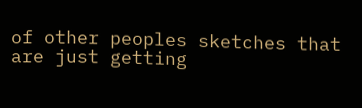of other peoples sketches that are just getting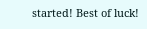started! Best of luck!